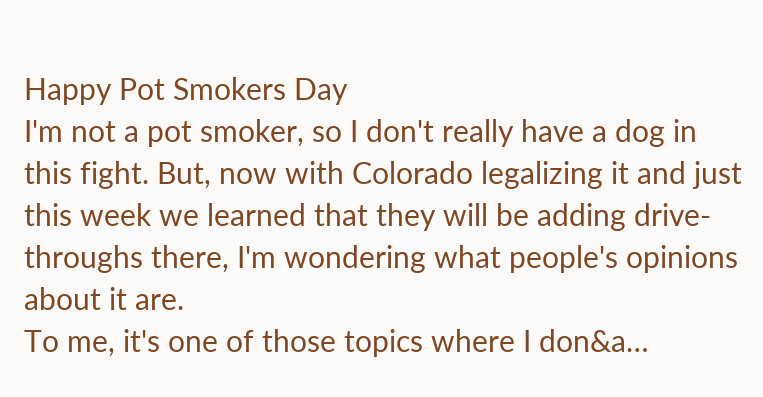Happy Pot Smokers Day
I'm not a pot smoker, so I don't really have a dog in this fight. But, now with Colorado legalizing it and just this week we learned that they will be adding drive-throughs there, I'm wondering what people's opinions about it are.
To me, it's one of those topics where I don&a…